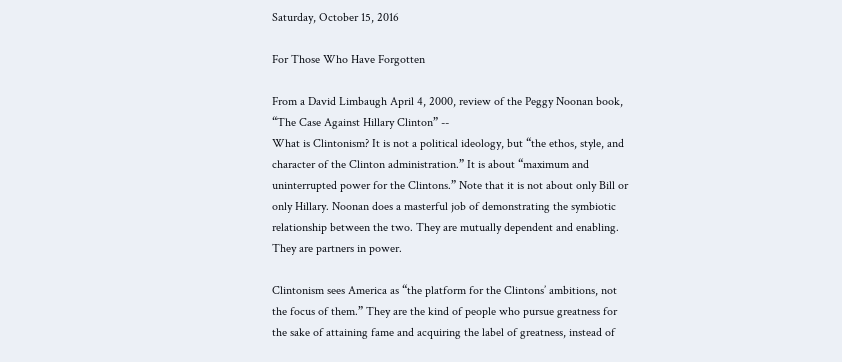Saturday, October 15, 2016

For Those Who Have Forgotten

From a David Limbaugh April 4, 2000, review of the Peggy Noonan book, “The Case Against Hillary Clinton” --
What is Clintonism? It is not a political ideology, but “the ethos, style, and character of the Clinton administration.” It is about “maximum and uninterrupted power for the Clintons.” Note that it is not about only Bill or only Hillary. Noonan does a masterful job of demonstrating the symbiotic relationship between the two. They are mutually dependent and enabling. They are partners in power.

Clintonism sees America as “the platform for the Clintons’ ambitions, not the focus of them.” They are the kind of people who pursue greatness for the sake of attaining fame and acquiring the label of greatness, instead of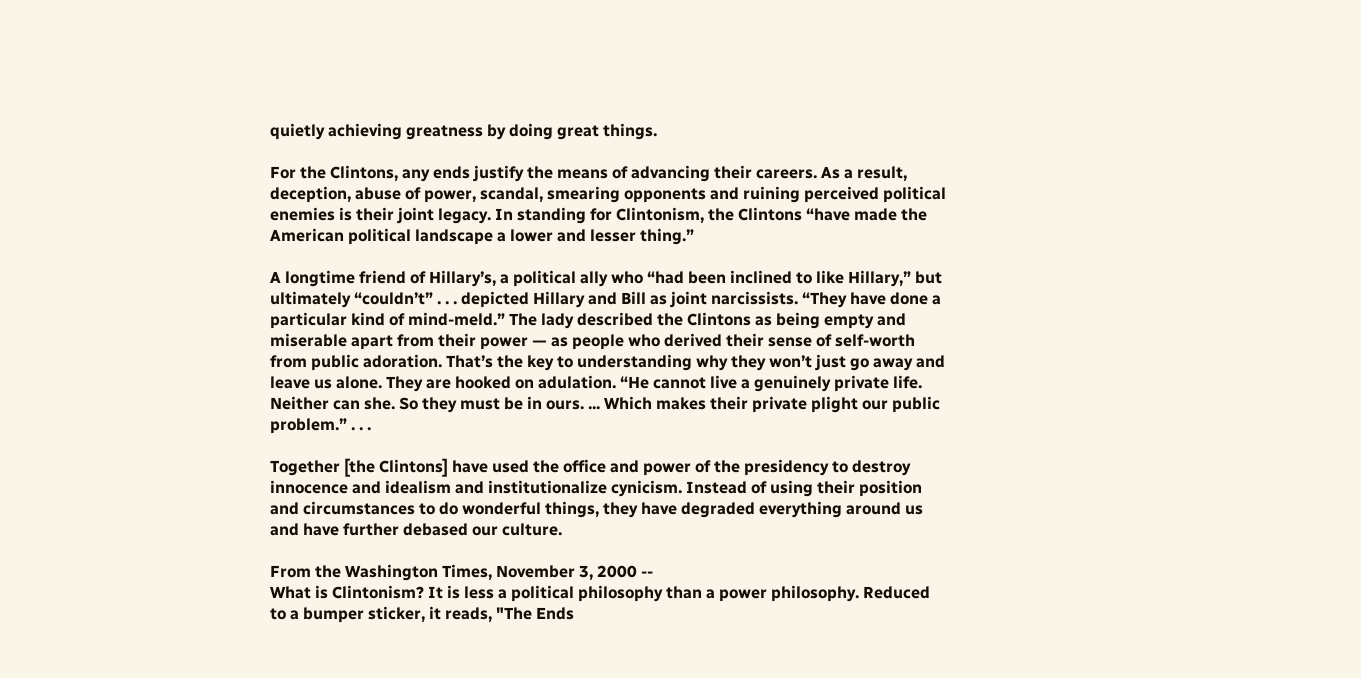quietly achieving greatness by doing great things.

For the Clintons, any ends justify the means of advancing their careers. As a result, deception, abuse of power, scandal, smearing opponents and ruining perceived political enemies is their joint legacy. In standing for Clintonism, the Clintons “have made the American political landscape a lower and lesser thing.”

A longtime friend of Hillary’s, a political ally who “had been inclined to like Hillary,” but ultimately “couldn’t” . . . depicted Hillary and Bill as joint narcissists. “They have done a particular kind of mind-meld.” The lady described the Clintons as being empty and miserable apart from their power — as people who derived their sense of self-worth from public adoration. That’s the key to understanding why they won’t just go away and leave us alone. They are hooked on adulation. “He cannot live a genuinely private life. Neither can she. So they must be in ours. ... Which makes their private plight our public problem.” . . .

Together [the Clintons] have used the office and power of the presidency to destroy innocence and idealism and institutionalize cynicism. Instead of using their position and circumstances to do wonderful things, they have degraded everything around us and have further debased our culture.

From the Washington Times, November 3, 2000 --
What is Clintonism? It is less a political philosophy than a power philosophy. Reduced to a bumper sticker, it reads, "The Ends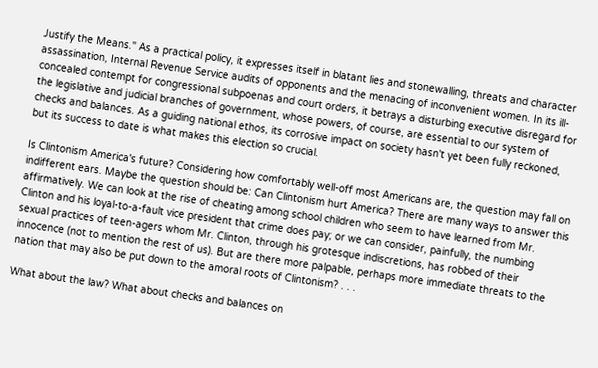Justify the Means." As a practical policy, it expresses itself in blatant lies and stonewalling, threats and character assassination, Internal Revenue Service audits of opponents and the menacing of inconvenient women. In its ill-concealed contempt for congressional subpoenas and court orders, it betrays a disturbing executive disregard for the legislative and judicial branches of government, whose powers, of course, are essential to our system of checks and balances. As a guiding national ethos, its corrosive impact on society hasn't yet been fully reckoned, but its success to date is what makes this election so crucial.

Is Clintonism America's future? Considering how comfortably well-off most Americans are, the question may fall on indifferent ears. Maybe the question should be: Can Clintonism hurt America? There are many ways to answer this affirmatively. We can look at the rise of cheating among school children who seem to have learned from Mr. Clinton and his loyal-to-a-fault vice president that crime does pay; or we can consider, painfully, the numbing sexual practices of teen-agers whom Mr. Clinton, through his grotesque indiscretions, has robbed of their innocence (not to mention the rest of us). But are there more palpable, perhaps more immediate threats to the nation that may also be put down to the amoral roots of Clintonism? . . .

What about the law? What about checks and balances on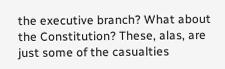the executive branch? What about the Constitution? These, alas, are just some of the casualties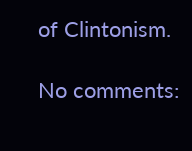of Clintonism.

No comments: